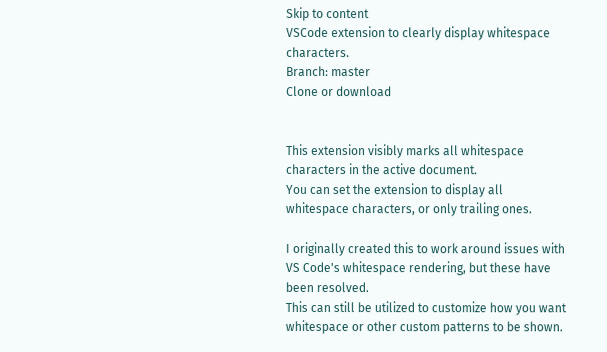Skip to content
VSCode extension to clearly display whitespace characters.
Branch: master
Clone or download


This extension visibly marks all whitespace characters in the active document.
You can set the extension to display all whitespace characters, or only trailing ones.

I originally created this to work around issues with VS Code's whitespace rendering, but these have been resolved.
This can still be utilized to customize how you want whitespace or other custom patterns to be shown.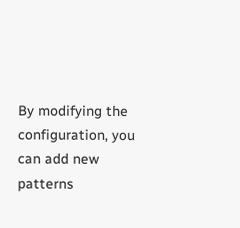By modifying the configuration, you can add new patterns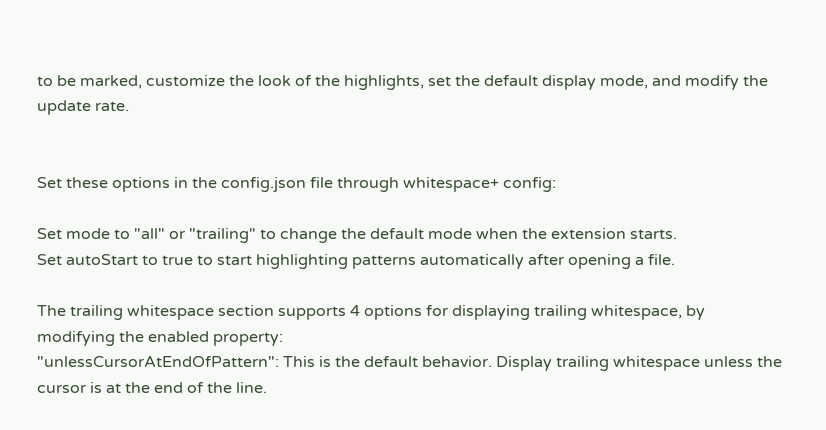to be marked, customize the look of the highlights, set the default display mode, and modify the update rate.


Set these options in the config.json file through whitespace+ config:

Set mode to "all" or "trailing" to change the default mode when the extension starts.
Set autoStart to true to start highlighting patterns automatically after opening a file.

The trailing whitespace section supports 4 options for displaying trailing whitespace, by modifying the enabled property:
"unlessCursorAtEndOfPattern": This is the default behavior. Display trailing whitespace unless the cursor is at the end of the line.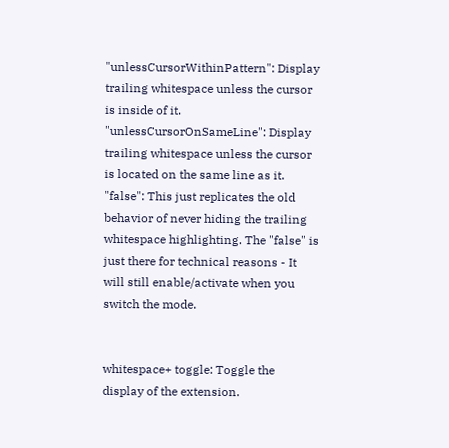"unlessCursorWithinPattern": Display trailing whitespace unless the cursor is inside of it.
"unlessCursorOnSameLine": Display trailing whitespace unless the cursor is located on the same line as it.
"false": This just replicates the old behavior of never hiding the trailing whitespace highlighting. The "false" is just there for technical reasons - It will still enable/activate when you switch the mode.


whitespace+ toggle: Toggle the display of the extension.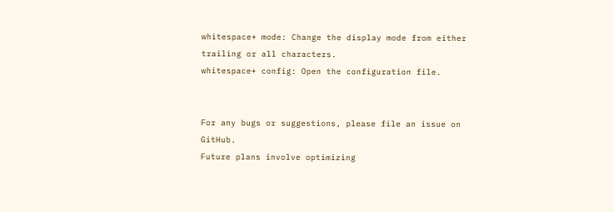whitespace+ mode: Change the display mode from either trailing or all characters.
whitespace+ config: Open the configuration file.


For any bugs or suggestions, please file an issue on GitHub.
Future plans involve optimizing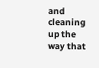and cleaning up the way that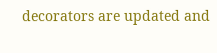decorators are updated and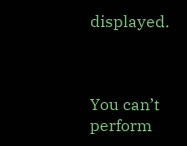displayed.



You can’t perform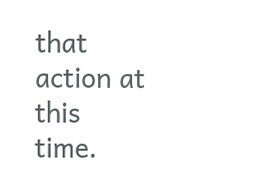that action at this time.